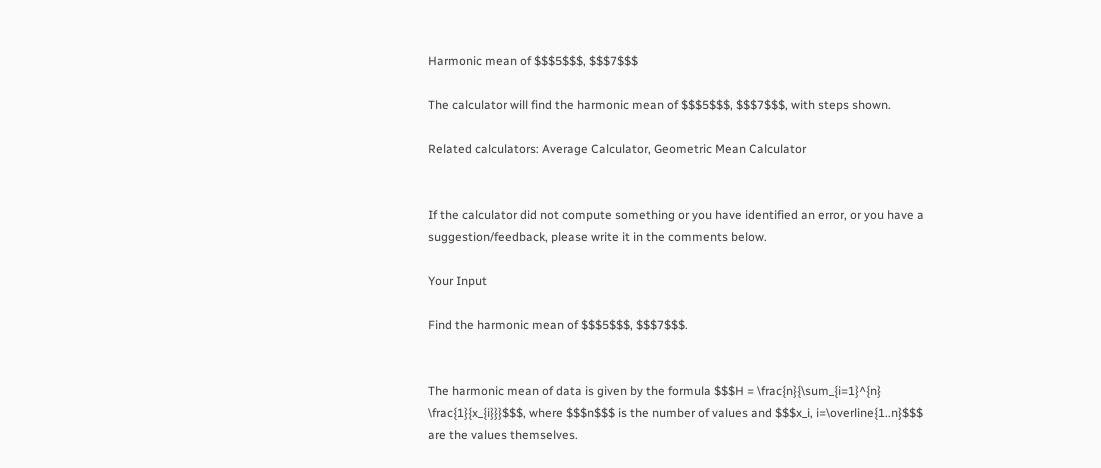Harmonic mean of $$$5$$$, $$$7$$$

The calculator will find the harmonic mean of $$$5$$$, $$$7$$$, with steps shown.

Related calculators: Average Calculator, Geometric Mean Calculator


If the calculator did not compute something or you have identified an error, or you have a suggestion/feedback, please write it in the comments below.

Your Input

Find the harmonic mean of $$$5$$$, $$$7$$$.


The harmonic mean of data is given by the formula $$$H = \frac{n}{\sum_{i=1}^{n} \frac{1}{x_{i}}}$$$, where $$$n$$$ is the number of values and $$$x_i, i=\overline{1..n}$$$ are the values themselves.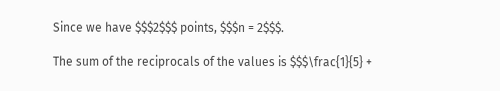Since we have $$$2$$$ points, $$$n = 2$$$.

The sum of the reciprocals of the values is $$$\frac{1}{5} +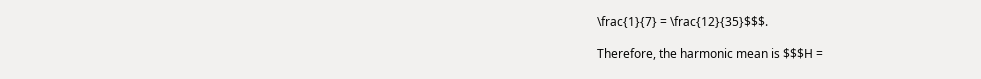\frac{1}{7} = \frac{12}{35}$$$.

Therefore, the harmonic mean is $$$H =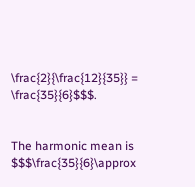\frac{2}{\frac{12}{35}} = \frac{35}{6}$$$.


The harmonic mean is $$$\frac{35}{6}\approx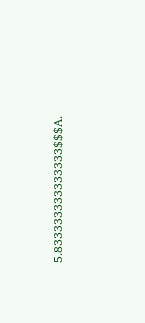5.833333333333333$$$A.